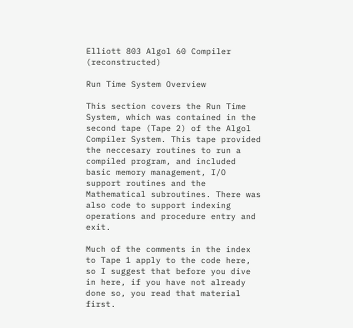Elliott 803 Algol 60 Compiler (reconstructed)

Run Time System Overview

This section covers the Run Time System, which was contained in the second tape (Tape 2) of the Algol Compiler System. This tape provided the neccesary routines to run a compiled program, and included basic memory management, I/O support routines and the Mathematical subroutines. There was also code to support indexing operations and procedure entry and exit.

Much of the comments in the index to Tape 1 apply to the code here, so I suggest that before you dive in here, if you have not already done so, you read that material first.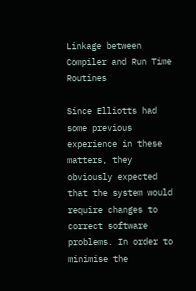Linkage between Compiler and Run Time Routines

Since Elliotts had some previous experience in these matters, they obviously expected that the system would require changes to correct software problems. In order to minimise the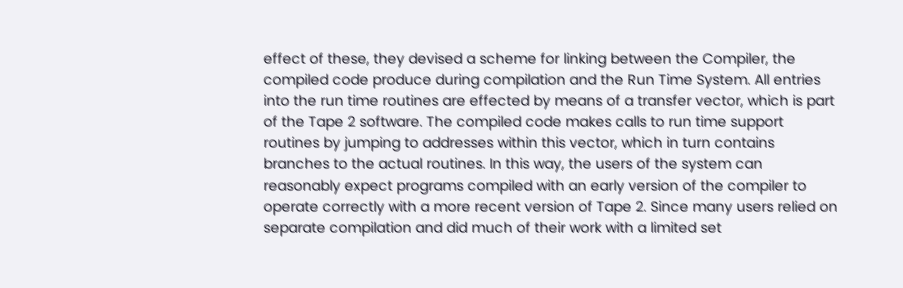effect of these, they devised a scheme for linking between the Compiler, the compiled code produce during compilation and the Run Time System. All entries into the run time routines are effected by means of a transfer vector, which is part of the Tape 2 software. The compiled code makes calls to run time support routines by jumping to addresses within this vector, which in turn contains branches to the actual routines. In this way, the users of the system can reasonably expect programs compiled with an early version of the compiler to operate correctly with a more recent version of Tape 2. Since many users relied on separate compilation and did much of their work with a limited set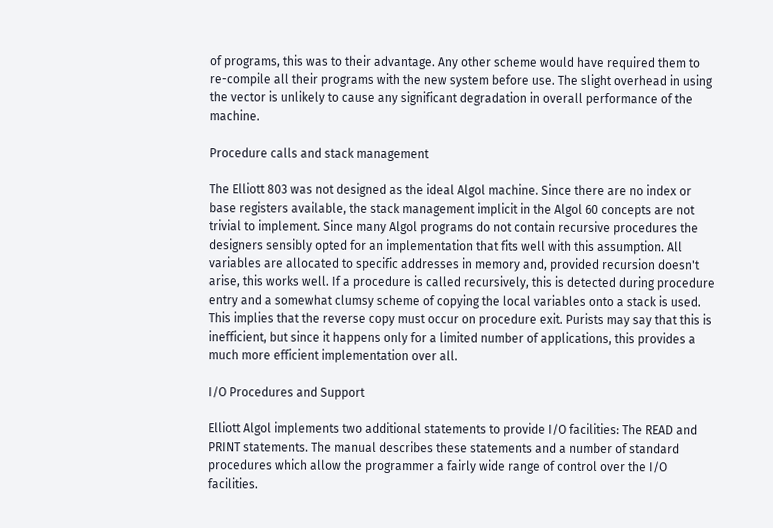of programs, this was to their advantage. Any other scheme would have required them to re-compile all their programs with the new system before use. The slight overhead in using the vector is unlikely to cause any significant degradation in overall performance of the machine.

Procedure calls and stack management

The Elliott 803 was not designed as the ideal Algol machine. Since there are no index or base registers available, the stack management implicit in the Algol 60 concepts are not trivial to implement. Since many Algol programs do not contain recursive procedures the designers sensibly opted for an implementation that fits well with this assumption. All variables are allocated to specific addresses in memory and, provided recursion doesn't arise, this works well. If a procedure is called recursively, this is detected during procedure entry and a somewhat clumsy scheme of copying the local variables onto a stack is used. This implies that the reverse copy must occur on procedure exit. Purists may say that this is inefficient, but since it happens only for a limited number of applications, this provides a much more efficient implementation over all.

I/O Procedures and Support

Elliott Algol implements two additional statements to provide I/O facilities: The READ and PRINT statements. The manual describes these statements and a number of standard procedures which allow the programmer a fairly wide range of control over the I/O facilities.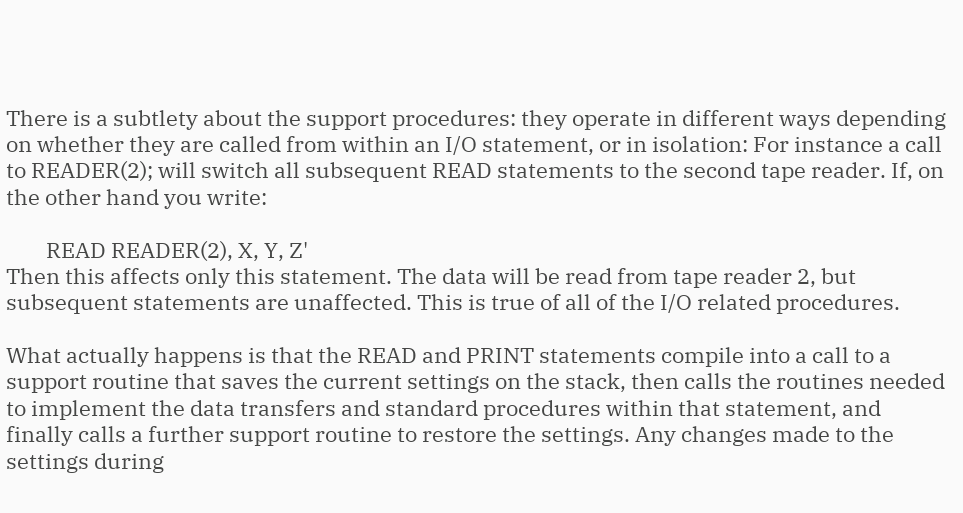There is a subtlety about the support procedures: they operate in different ways depending on whether they are called from within an I/O statement, or in isolation: For instance a call to READER(2); will switch all subsequent READ statements to the second tape reader. If, on the other hand you write:

        READ READER(2), X, Y, Z'
Then this affects only this statement. The data will be read from tape reader 2, but subsequent statements are unaffected. This is true of all of the I/O related procedures.

What actually happens is that the READ and PRINT statements compile into a call to a support routine that saves the current settings on the stack, then calls the routines needed to implement the data transfers and standard procedures within that statement, and finally calls a further support routine to restore the settings. Any changes made to the settings during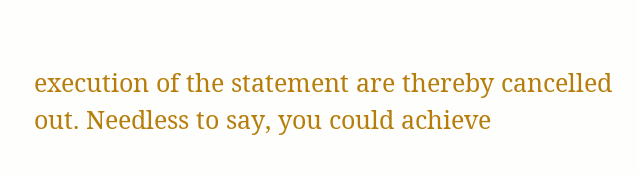execution of the statement are thereby cancelled out. Needless to say, you could achieve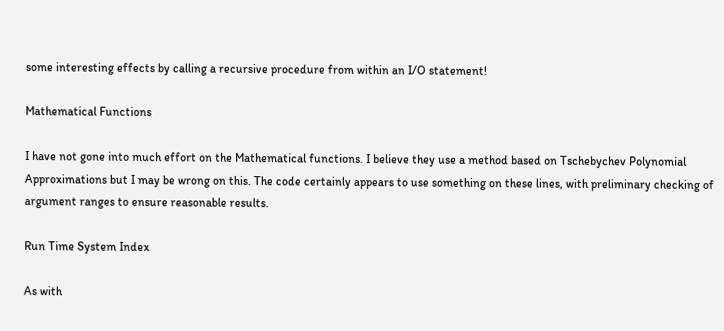some interesting effects by calling a recursive procedure from within an I/O statement!

Mathematical Functions

I have not gone into much effort on the Mathematical functions. I believe they use a method based on Tschebychev Polynomial Approximations but I may be wrong on this. The code certainly appears to use something on these lines, with preliminary checking of argument ranges to ensure reasonable results.

Run Time System Index

As with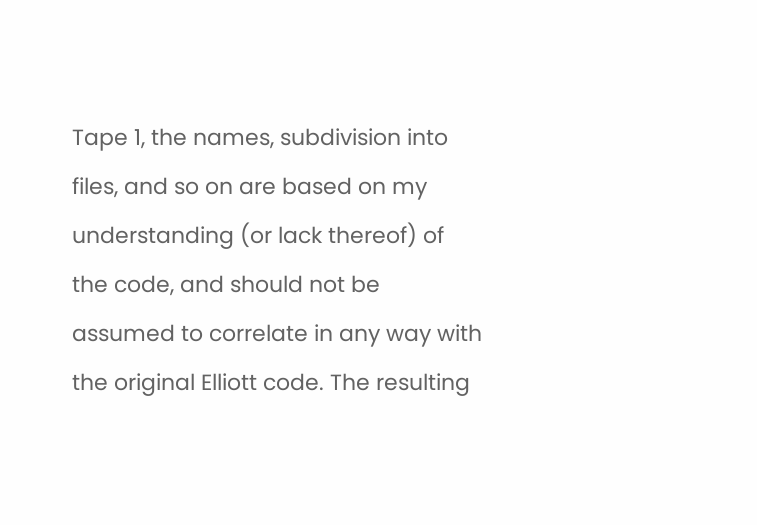Tape 1, the names, subdivision into files, and so on are based on my understanding (or lack thereof) of the code, and should not be assumed to correlate in any way with the original Elliott code. The resulting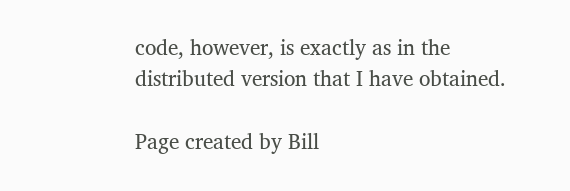code, however, is exactly as in the distributed version that I have obtained.

Page created by Bill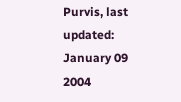Purvis, last updated: January 09 2004